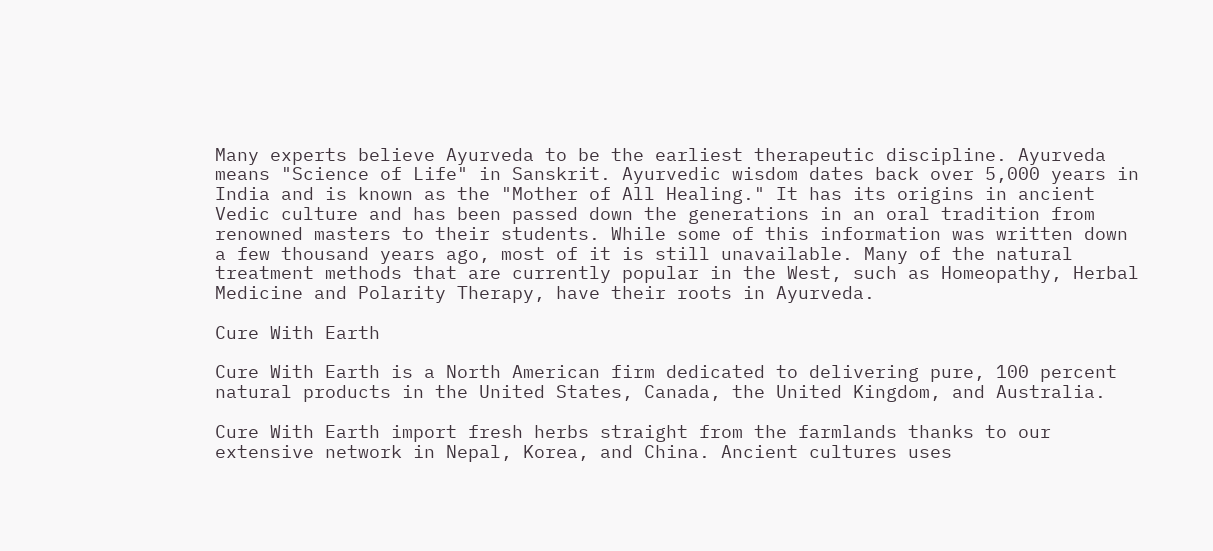Many experts believe Ayurveda to be the earliest therapeutic discipline. Ayurveda means "Science of Life" in Sanskrit. Ayurvedic wisdom dates back over 5,000 years in India and is known as the "Mother of All Healing." It has its origins in ancient Vedic culture and has been passed down the generations in an oral tradition from renowned masters to their students. While some of this information was written down a few thousand years ago, most of it is still unavailable. Many of the natural treatment methods that are currently popular in the West, such as Homeopathy, Herbal Medicine and Polarity Therapy, have their roots in Ayurveda.

Cure With Earth

Cure With Earth is a North American firm dedicated to delivering pure, 100 percent natural products in the United States, Canada, the United Kingdom, and Australia.

Cure With Earth import fresh herbs straight from the farmlands thanks to our extensive network in Nepal, Korea, and China. Ancient cultures uses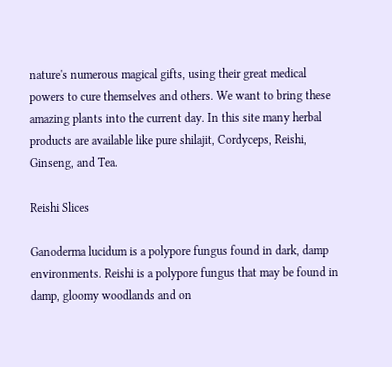nature's numerous magical gifts, using their great medical powers to cure themselves and others. We want to bring these amazing plants into the current day. In this site many herbal products are available like pure shilajit, Cordyceps, Reishi, Ginseng, and Tea.

Reishi Slices

Ganoderma lucidum is a polypore fungus found in dark, damp environments. Reishi is a polypore fungus that may be found in damp, gloomy woodlands and on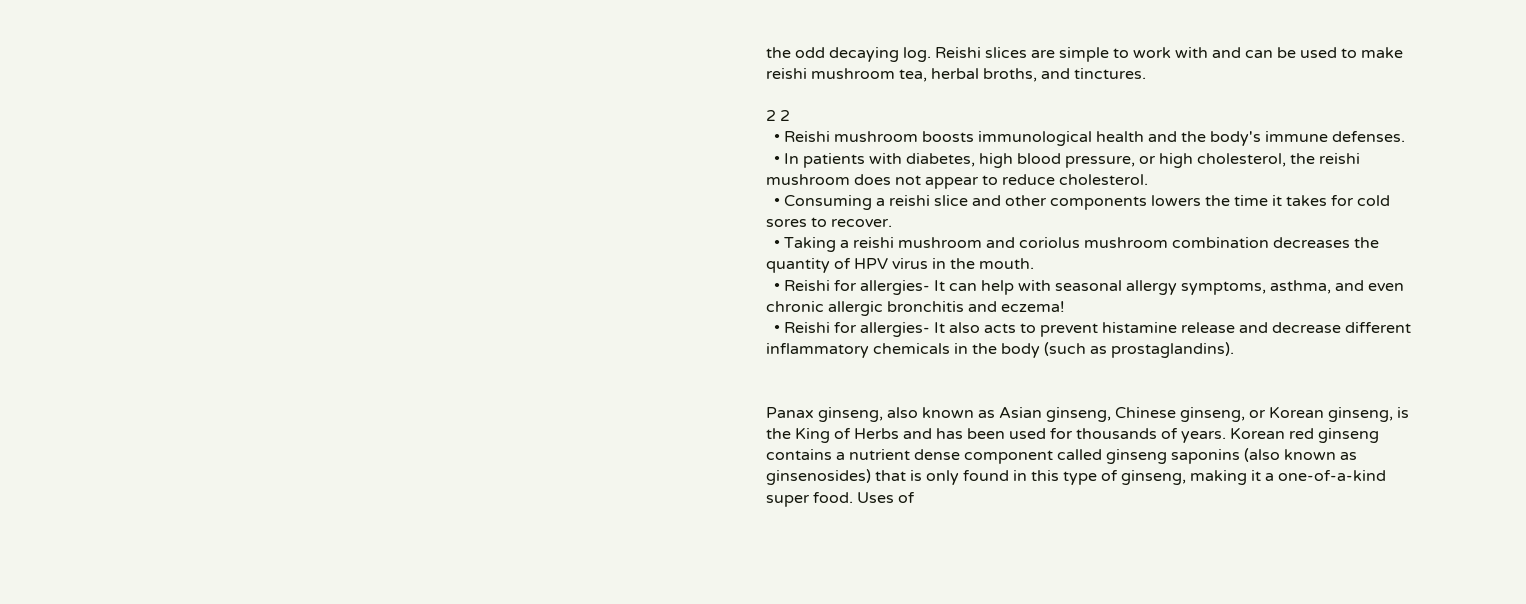the odd decaying log. Reishi slices are simple to work with and can be used to make reishi mushroom tea, herbal broths, and tinctures.

2 2
  • Reishi mushroom boosts immunological health and the body's immune defenses.
  • In patients with diabetes, high blood pressure, or high cholesterol, the reishi mushroom does not appear to reduce cholesterol.
  • Consuming a reishi slice and other components lowers the time it takes for cold sores to recover.
  • Taking a reishi mushroom and coriolus mushroom combination decreases the quantity of HPV virus in the mouth.
  • Reishi for allergies- It can help with seasonal allergy symptoms, asthma, and even chronic allergic bronchitis and eczema!
  • Reishi for allergies- It also acts to prevent histamine release and decrease different inflammatory chemicals in the body (such as prostaglandins).


Panax ginseng, also known as Asian ginseng, Chinese ginseng, or Korean ginseng, is the King of Herbs and has been used for thousands of years. Korean red ginseng contains a nutrient dense component called ginseng saponins (also known as ginsenosides) that is only found in this type of ginseng, making it a one-of-a-kind super food. Uses of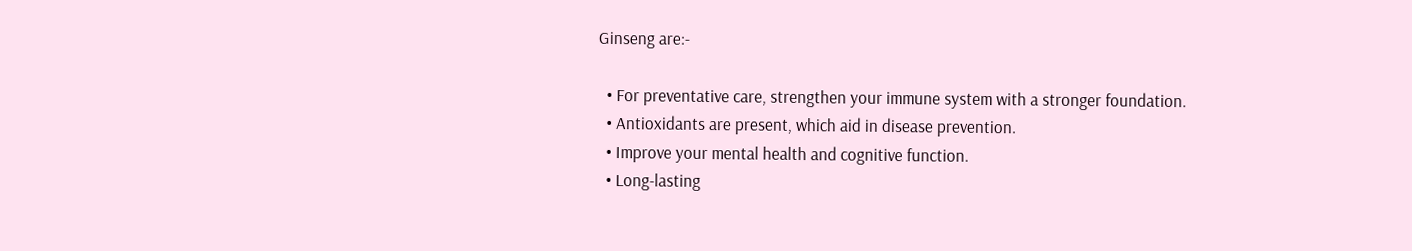Ginseng are:-

  • For preventative care, strengthen your immune system with a stronger foundation.
  • Antioxidants are present, which aid in disease prevention.
  • Improve your mental health and cognitive function.
  • Long-lasting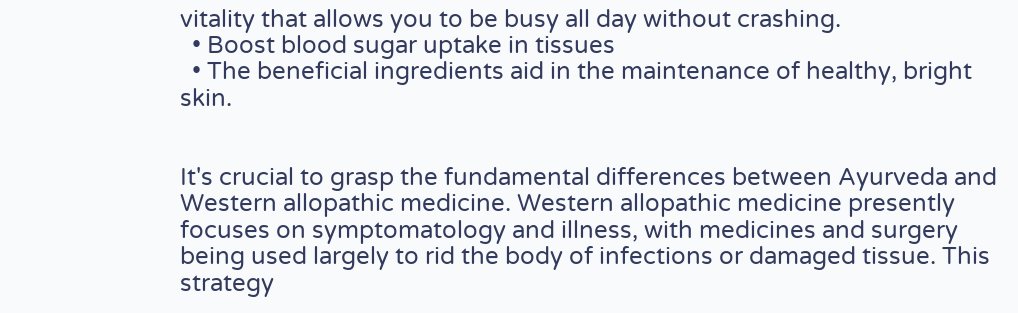vitality that allows you to be busy all day without crashing.
  • Boost blood sugar uptake in tissues
  • The beneficial ingredients aid in the maintenance of healthy, bright skin.


It's crucial to grasp the fundamental differences between Ayurveda and Western allopathic medicine. Western allopathic medicine presently focuses on symptomatology and illness, with medicines and surgery being used largely to rid the body of infections or damaged tissue. This strategy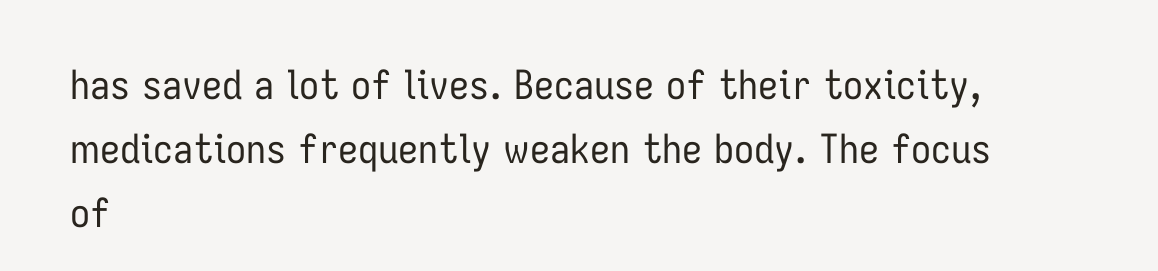has saved a lot of lives. Because of their toxicity, medications frequently weaken the body. The focus of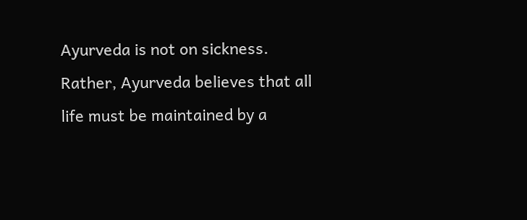Ayurveda is not on sickness. Rather, Ayurveda believes that all life must be maintained by a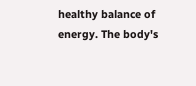healthy balance of energy. The body's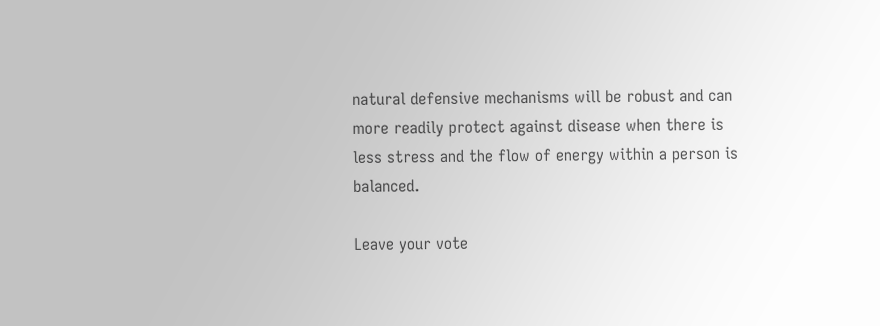natural defensive mechanisms will be robust and can more readily protect against disease when there is less stress and the flow of energy within a person is balanced.

Leave your vote